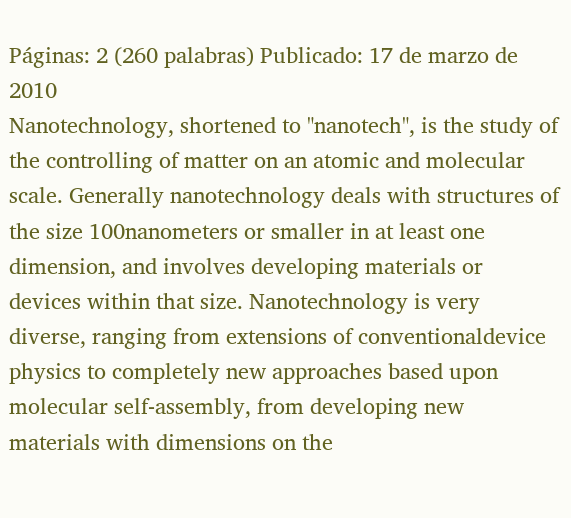Páginas: 2 (260 palabras) Publicado: 17 de marzo de 2010
Nanotechnology, shortened to "nanotech", is the study of the controlling of matter on an atomic and molecular scale. Generally nanotechnology deals with structures of the size 100nanometers or smaller in at least one dimension, and involves developing materials or devices within that size. Nanotechnology is very diverse, ranging from extensions of conventionaldevice physics to completely new approaches based upon molecular self-assembly, from developing new materials with dimensions on the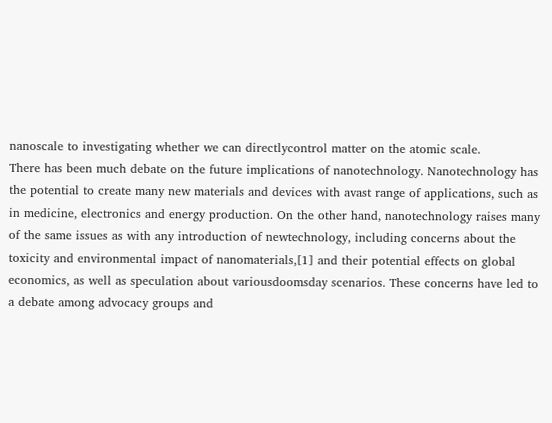nanoscale to investigating whether we can directlycontrol matter on the atomic scale.
There has been much debate on the future implications of nanotechnology. Nanotechnology has the potential to create many new materials and devices with avast range of applications, such as in medicine, electronics and energy production. On the other hand, nanotechnology raises many of the same issues as with any introduction of newtechnology, including concerns about the toxicity and environmental impact of nanomaterials,[1] and their potential effects on global economics, as well as speculation about variousdoomsday scenarios. These concerns have led to a debate among advocacy groups and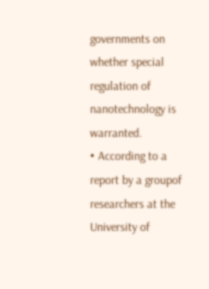governments on whether special regulation of nanotechnology is warranted.
• According to a report by a groupof researchers at the University of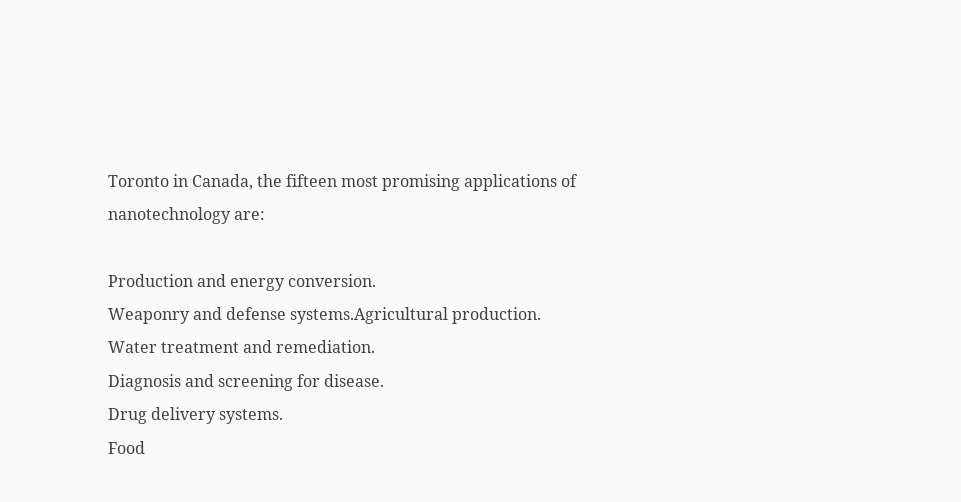Toronto in Canada, the fifteen most promising applications of nanotechnology are:

Production and energy conversion.
Weaponry and defense systems.Agricultural production.
Water treatment and remediation.
Diagnosis and screening for disease.
Drug delivery systems.
Food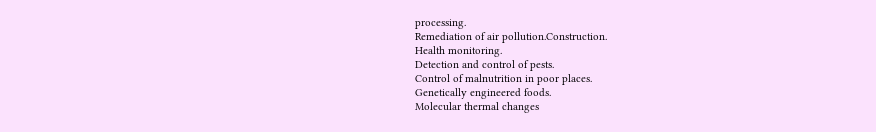processing.
Remediation of air pollution.Construction.
Health monitoring.
Detection and control of pests.
Control of malnutrition in poor places.
Genetically engineered foods.
Molecular thermal changes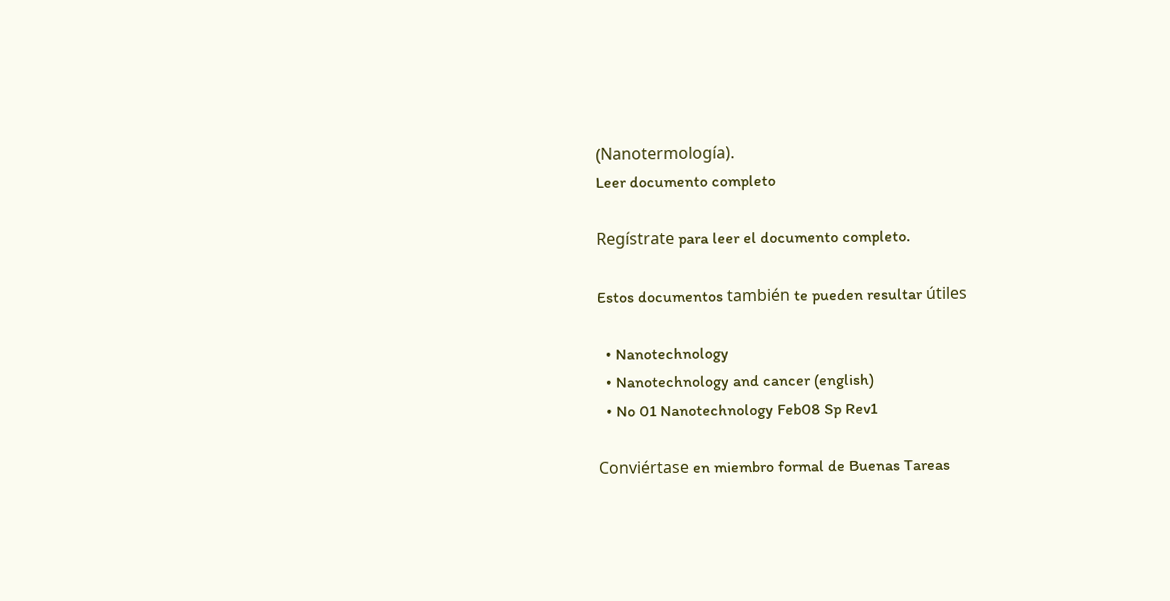(Nanotermología).
Leer documento completo

Regístrate para leer el documento completo.

Estos documentos también te pueden resultar útiles

  • Nanotechnology
  • Nanotechnology and cancer (english)
  • No 01 Nanotechnology Feb08 Sp Rev1

Conviértase en miembro formal de Buenas Tareas